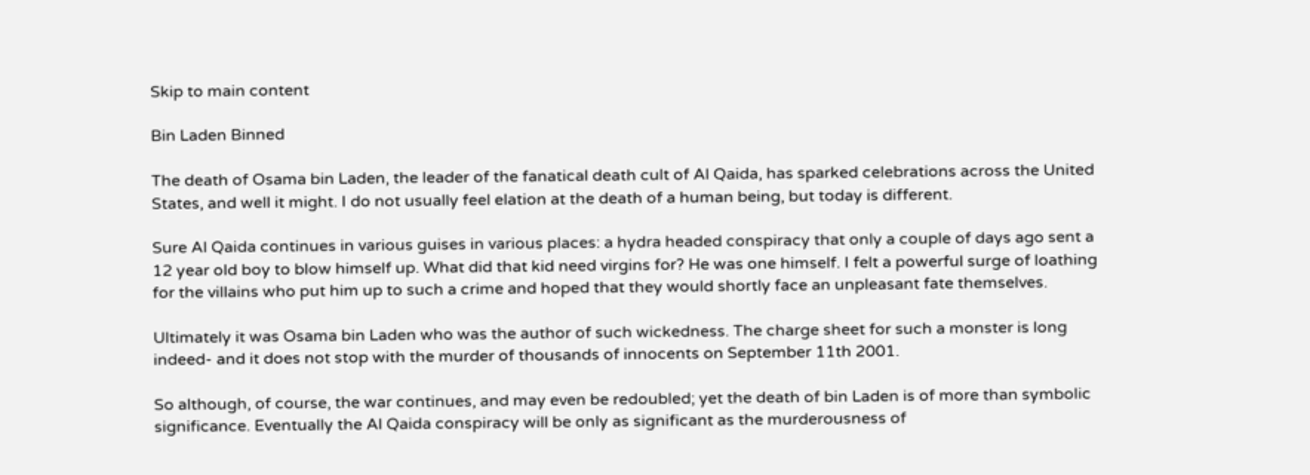Skip to main content

Bin Laden Binned

The death of Osama bin Laden, the leader of the fanatical death cult of Al Qaida, has sparked celebrations across the United States, and well it might. I do not usually feel elation at the death of a human being, but today is different.

Sure Al Qaida continues in various guises in various places: a hydra headed conspiracy that only a couple of days ago sent a 12 year old boy to blow himself up. What did that kid need virgins for? He was one himself. I felt a powerful surge of loathing for the villains who put him up to such a crime and hoped that they would shortly face an unpleasant fate themselves.

Ultimately it was Osama bin Laden who was the author of such wickedness. The charge sheet for such a monster is long indeed- and it does not stop with the murder of thousands of innocents on September 11th 2001.

So although, of course, the war continues, and may even be redoubled; yet the death of bin Laden is of more than symbolic significance. Eventually the Al Qaida conspiracy will be only as significant as the murderousness of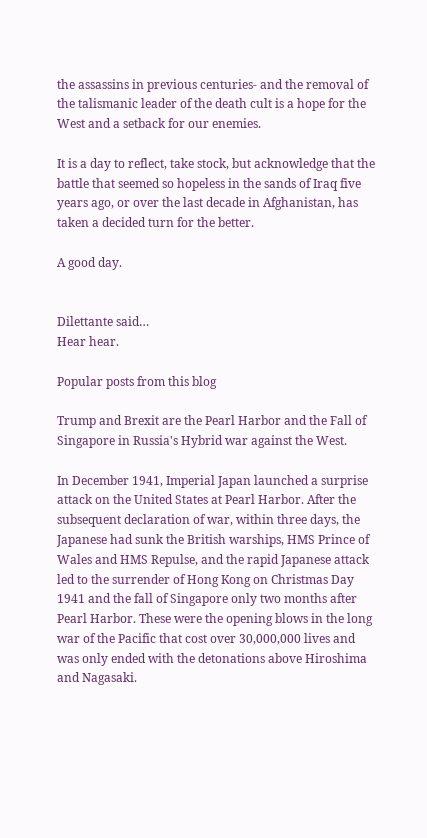the assassins in previous centuries- and the removal of the talismanic leader of the death cult is a hope for the West and a setback for our enemies.

It is a day to reflect, take stock, but acknowledge that the battle that seemed so hopeless in the sands of Iraq five years ago, or over the last decade in Afghanistan, has taken a decided turn for the better.

A good day.


Dilettante said…
Hear hear.

Popular posts from this blog

Trump and Brexit are the Pearl Harbor and the Fall of Singapore in Russia's Hybrid war against the West.

In December 1941, Imperial Japan launched a surprise attack on the United States at Pearl Harbor. After the subsequent declaration of war, within three days, the Japanese had sunk the British warships, HMS Prince of Wales and HMS Repulse, and the rapid Japanese attack led to the surrender of Hong Kong on Christmas Day 1941 and the fall of Singapore only two months after Pearl Harbor. These were the opening blows in the long war of the Pacific that cost over 30,000,000 lives and was only ended with the detonations above Hiroshima and Nagasaki.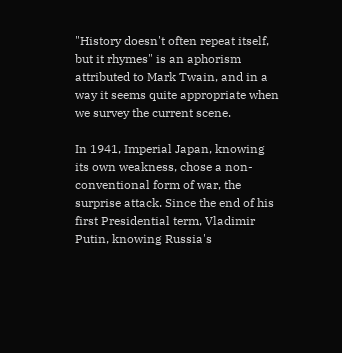"History doesn't often repeat itself, but it rhymes" is an aphorism attributed to Mark Twain, and in a way it seems quite appropriate when we survey the current scene.

In 1941, Imperial Japan, knowing its own weakness, chose a non-conventional form of war, the surprise attack. Since the end of his first Presidential term, Vladimir Putin, knowing Russia's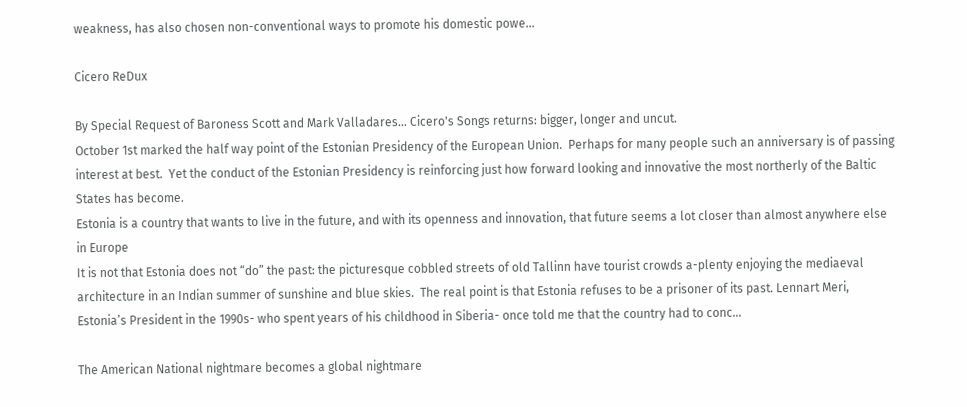weakness, has also chosen non-conventional ways to promote his domestic powe…

Cicero ReDux

By Special Request of Baroness Scott and Mark Valladares... Cicero's Songs returns: bigger, longer and uncut.
October 1st marked the half way point of the Estonian Presidency of the European Union.  Perhaps for many people such an anniversary is of passing interest at best.  Yet the conduct of the Estonian Presidency is reinforcing just how forward looking and innovative the most northerly of the Baltic States has become.
Estonia is a country that wants to live in the future, and with its openness and innovation, that future seems a lot closer than almost anywhere else in Europe
It is not that Estonia does not “do” the past: the picturesque cobbled streets of old Tallinn have tourist crowds a-plenty enjoying the mediaeval architecture in an Indian summer of sunshine and blue skies.  The real point is that Estonia refuses to be a prisoner of its past. Lennart Meri, Estonia’s President in the 1990s- who spent years of his childhood in Siberia- once told me that the country had to conc…

The American National nightmare becomes a global nightmare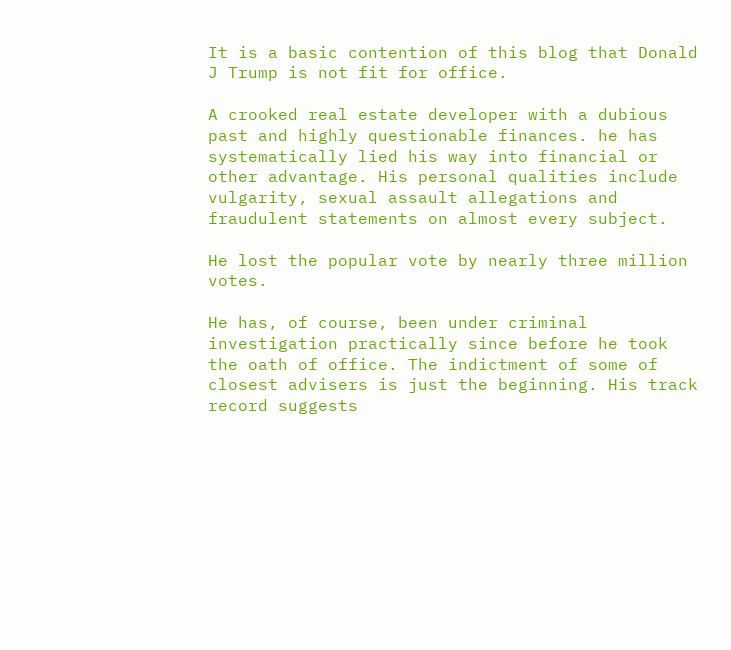It is a basic contention of this blog that Donald J Trump is not fit for office.

A crooked real estate developer with a dubious past and highly questionable finances. he has systematically lied his way into financial or other advantage. His personal qualities include vulgarity, sexual assault allegations and fraudulent statements on almost every subject.

He lost the popular vote by nearly three million votes.

He has, of course, been under criminal investigation practically since before he took the oath of office. The indictment of some of closest advisers is just the beginning. His track record suggests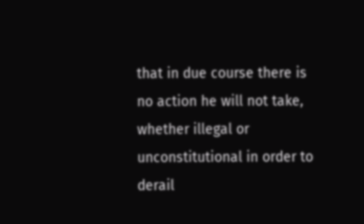that in due course there is no action he will not take, whether illegal or unconstitutional in order to derail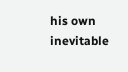his own inevitable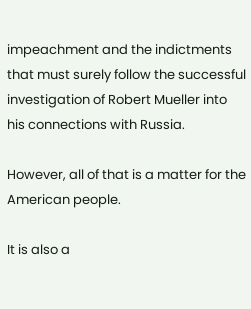impeachment and the indictments that must surely follow the successful investigation of Robert Mueller into his connections with Russia.

However, all of that is a matter for the American people.

It is also a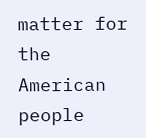matter for the American people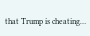that Trump is cheating…